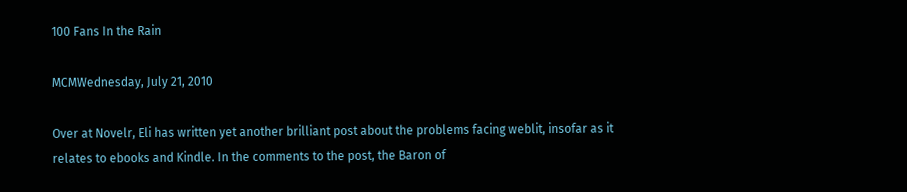100 Fans In the Rain

MCMWednesday, July 21, 2010

Over at Novelr, Eli has written yet another brilliant post about the problems facing weblit, insofar as it relates to ebooks and Kindle. In the comments to the post, the Baron of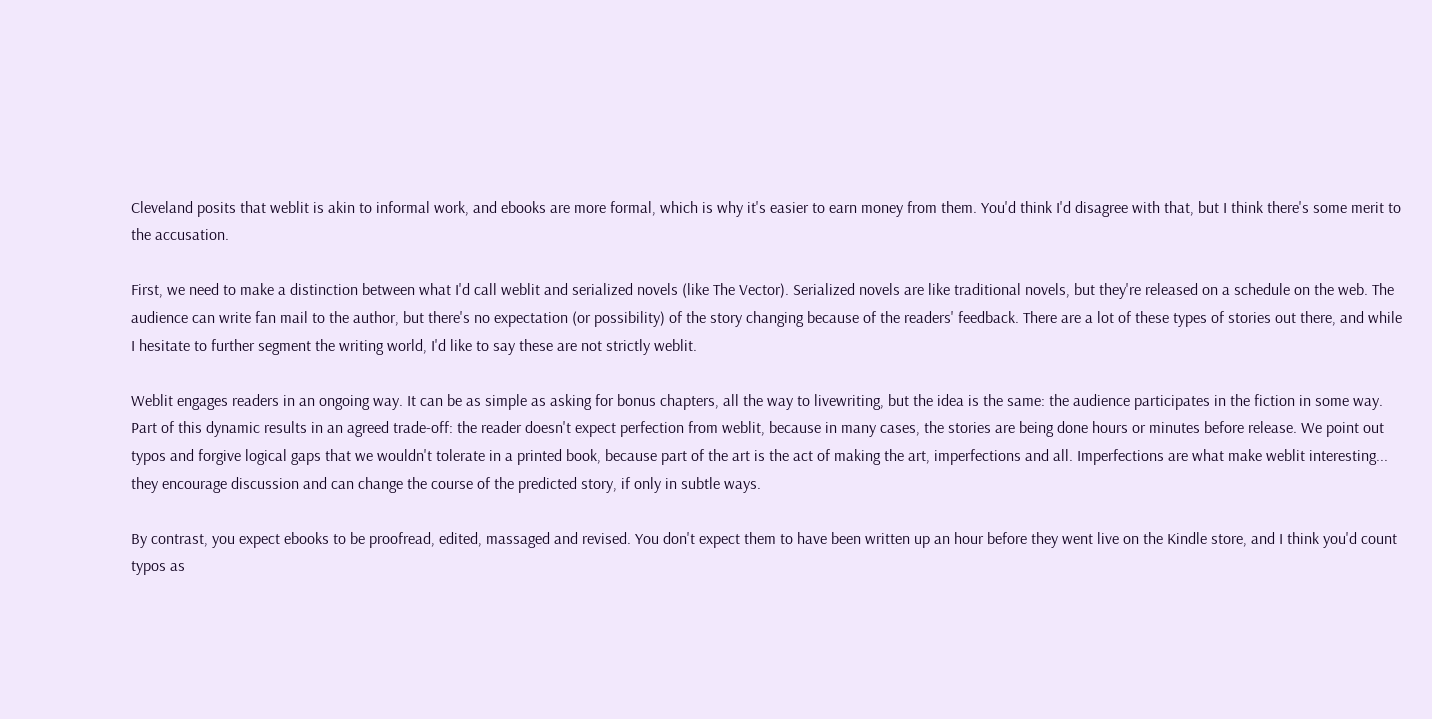Cleveland posits that weblit is akin to informal work, and ebooks are more formal, which is why it's easier to earn money from them. You'd think I'd disagree with that, but I think there's some merit to the accusation.

First, we need to make a distinction between what I'd call weblit and serialized novels (like The Vector). Serialized novels are like traditional novels, but they're released on a schedule on the web. The audience can write fan mail to the author, but there's no expectation (or possibility) of the story changing because of the readers' feedback. There are a lot of these types of stories out there, and while I hesitate to further segment the writing world, I'd like to say these are not strictly weblit.

Weblit engages readers in an ongoing way. It can be as simple as asking for bonus chapters, all the way to livewriting, but the idea is the same: the audience participates in the fiction in some way. Part of this dynamic results in an agreed trade-off: the reader doesn't expect perfection from weblit, because in many cases, the stories are being done hours or minutes before release. We point out typos and forgive logical gaps that we wouldn't tolerate in a printed book, because part of the art is the act of making the art, imperfections and all. Imperfections are what make weblit interesting... they encourage discussion and can change the course of the predicted story, if only in subtle ways.

By contrast, you expect ebooks to be proofread, edited, massaged and revised. You don't expect them to have been written up an hour before they went live on the Kindle store, and I think you'd count typos as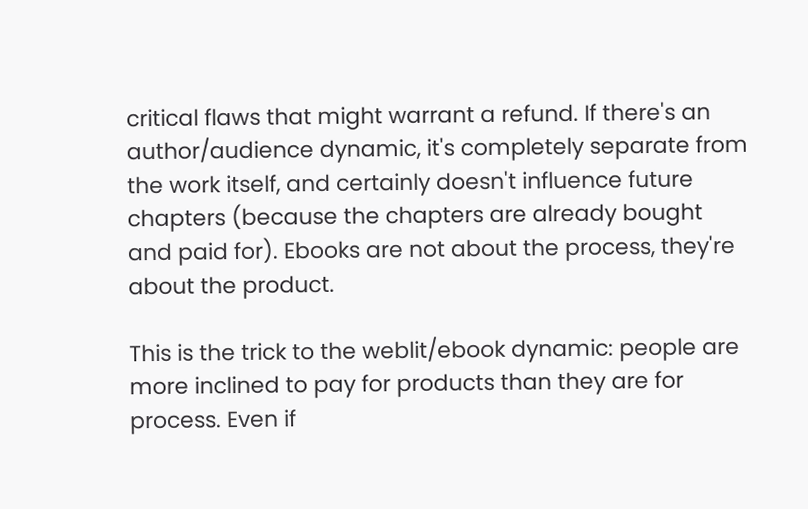critical flaws that might warrant a refund. If there's an author/audience dynamic, it's completely separate from the work itself, and certainly doesn't influence future chapters (because the chapters are already bought and paid for). Ebooks are not about the process, they're about the product.

This is the trick to the weblit/ebook dynamic: people are more inclined to pay for products than they are for process. Even if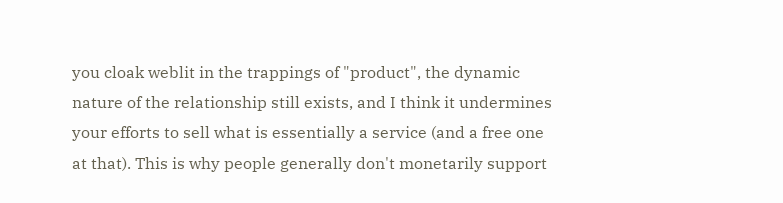you cloak weblit in the trappings of "product", the dynamic nature of the relationship still exists, and I think it undermines your efforts to sell what is essentially a service (and a free one at that). This is why people generally don't monetarily support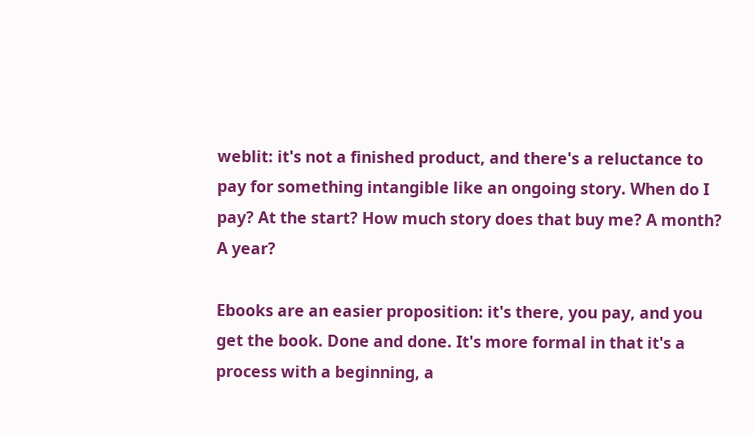weblit: it's not a finished product, and there's a reluctance to pay for something intangible like an ongoing story. When do I pay? At the start? How much story does that buy me? A month? A year?

Ebooks are an easier proposition: it's there, you pay, and you get the book. Done and done. It's more formal in that it's a process with a beginning, a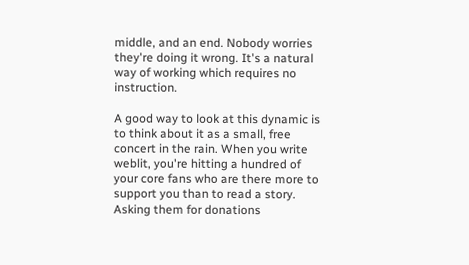middle, and an end. Nobody worries they're doing it wrong. It's a natural way of working which requires no instruction.

A good way to look at this dynamic is to think about it as a small, free concert in the rain. When you write weblit, you're hitting a hundred of your core fans who are there more to support you than to read a story. Asking them for donations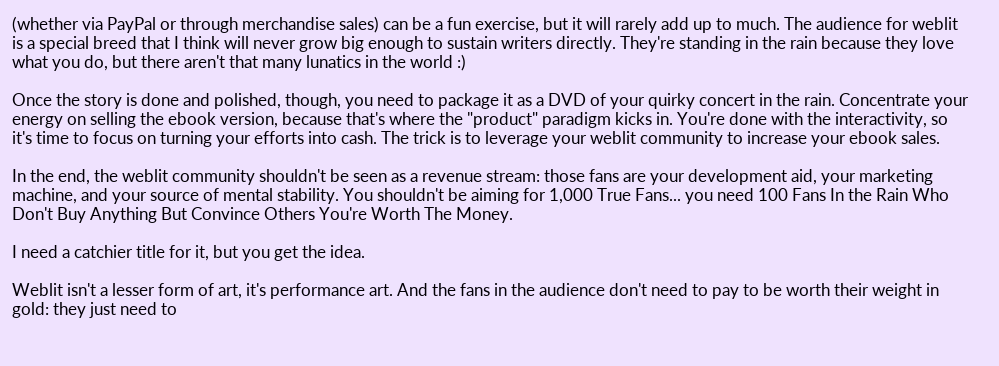(whether via PayPal or through merchandise sales) can be a fun exercise, but it will rarely add up to much. The audience for weblit is a special breed that I think will never grow big enough to sustain writers directly. They're standing in the rain because they love what you do, but there aren't that many lunatics in the world :)

Once the story is done and polished, though, you need to package it as a DVD of your quirky concert in the rain. Concentrate your energy on selling the ebook version, because that's where the "product" paradigm kicks in. You're done with the interactivity, so it's time to focus on turning your efforts into cash. The trick is to leverage your weblit community to increase your ebook sales.

In the end, the weblit community shouldn't be seen as a revenue stream: those fans are your development aid, your marketing machine, and your source of mental stability. You shouldn't be aiming for 1,000 True Fans... you need 100 Fans In the Rain Who Don't Buy Anything But Convince Others You're Worth The Money.

I need a catchier title for it, but you get the idea.

Weblit isn't a lesser form of art, it's performance art. And the fans in the audience don't need to pay to be worth their weight in gold: they just need to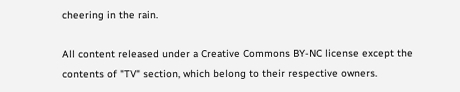cheering in the rain.

All content released under a Creative Commons BY-NC license except the contents of "TV" section, which belong to their respective owners.